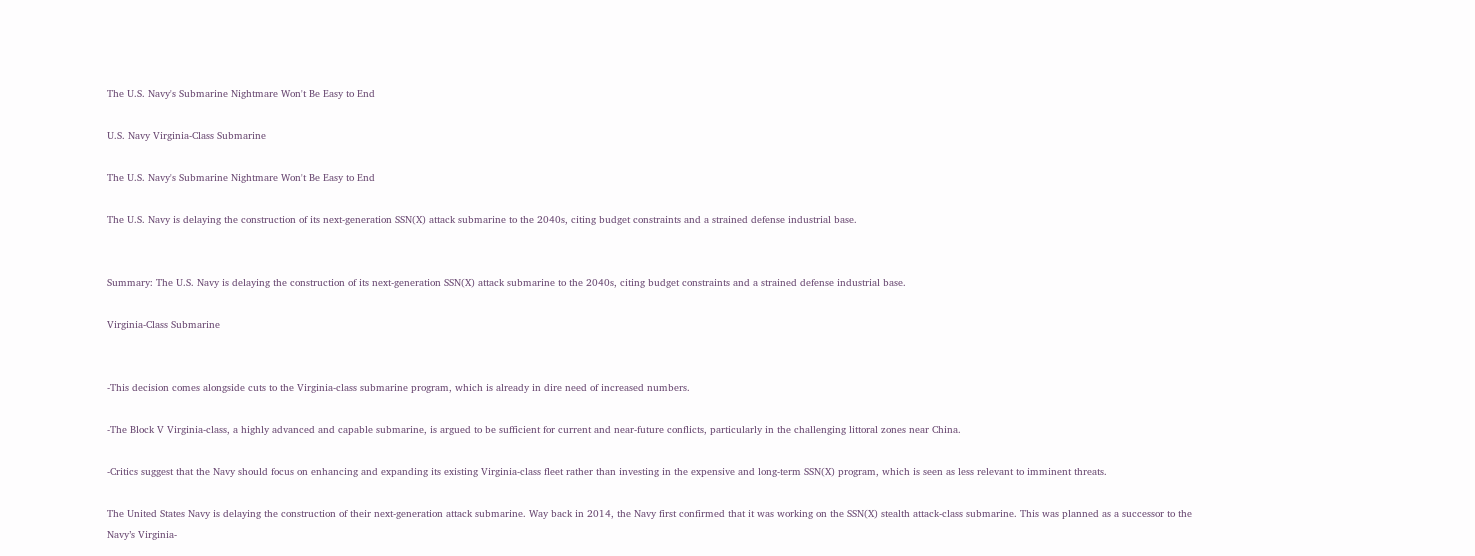The U.S. Navy's Submarine Nightmare Won't Be Easy to End

U.S. Navy Virginia-Class Submarine

The U.S. Navy's Submarine Nightmare Won't Be Easy to End

The U.S. Navy is delaying the construction of its next-generation SSN(X) attack submarine to the 2040s, citing budget constraints and a strained defense industrial base.


Summary: The U.S. Navy is delaying the construction of its next-generation SSN(X) attack submarine to the 2040s, citing budget constraints and a strained defense industrial base.

Virginia-Class Submarine


-This decision comes alongside cuts to the Virginia-class submarine program, which is already in dire need of increased numbers.

-The Block V Virginia-class, a highly advanced and capable submarine, is argued to be sufficient for current and near-future conflicts, particularly in the challenging littoral zones near China.

-Critics suggest that the Navy should focus on enhancing and expanding its existing Virginia-class fleet rather than investing in the expensive and long-term SSN(X) program, which is seen as less relevant to imminent threats.

The United States Navy is delaying the construction of their next-generation attack submarine. Way back in 2014, the Navy first confirmed that it was working on the SSN(X) stealth attack-class submarine. This was planned as a successor to the Navy’s Virginia-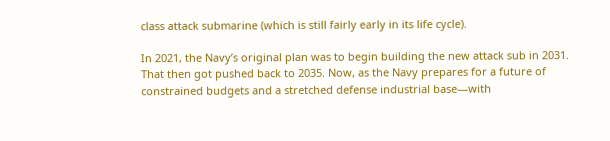class attack submarine (which is still fairly early in its life cycle).

In 2021, the Navy’s original plan was to begin building the new attack sub in 2031. That then got pushed back to 2035. Now, as the Navy prepares for a future of constrained budgets and a stretched defense industrial base—with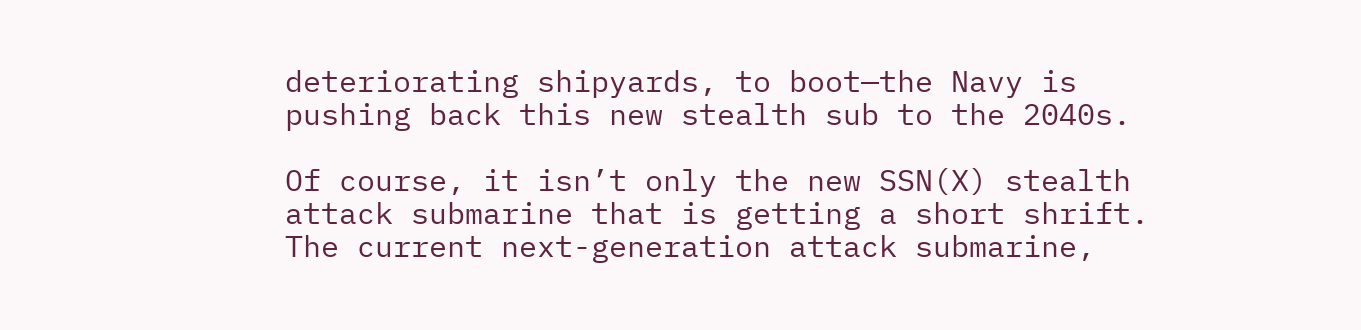deteriorating shipyards, to boot—the Navy is pushing back this new stealth sub to the 2040s.

Of course, it isn’t only the new SSN(X) stealth attack submarine that is getting a short shrift. The current next-generation attack submarine,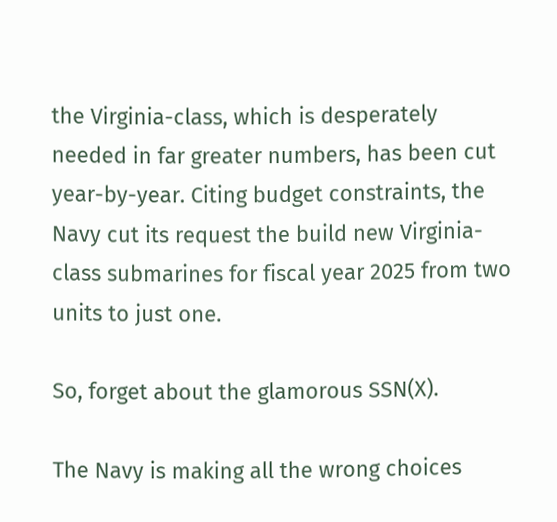the Virginia-class, which is desperately needed in far greater numbers, has been cut year-by-year. Citing budget constraints, the Navy cut its request the build new Virginia-class submarines for fiscal year 2025 from two units to just one.

So, forget about the glamorous SSN(X).

The Navy is making all the wrong choices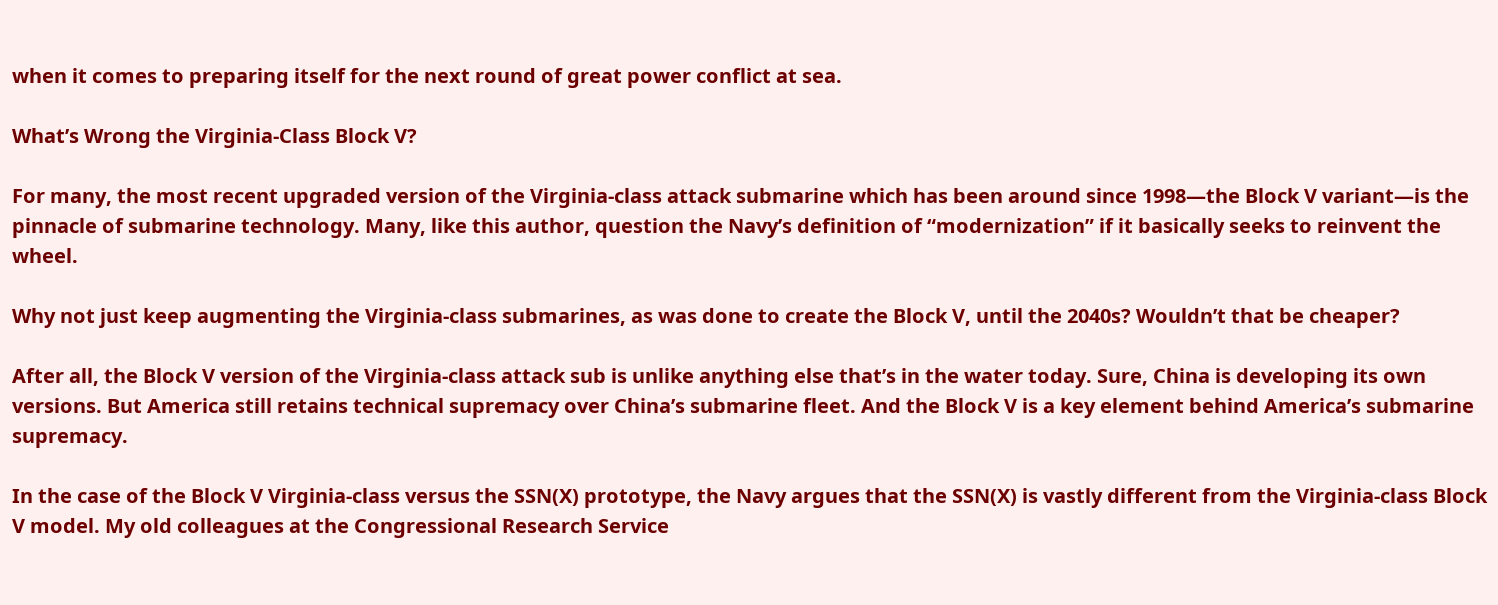when it comes to preparing itself for the next round of great power conflict at sea.

What’s Wrong the Virginia-Class Block V?

For many, the most recent upgraded version of the Virginia-class attack submarine which has been around since 1998—the Block V variant—is the pinnacle of submarine technology. Many, like this author, question the Navy’s definition of “modernization” if it basically seeks to reinvent the wheel.

Why not just keep augmenting the Virginia-class submarines, as was done to create the Block V, until the 2040s? Wouldn’t that be cheaper?

After all, the Block V version of the Virginia-class attack sub is unlike anything else that’s in the water today. Sure, China is developing its own versions. But America still retains technical supremacy over China’s submarine fleet. And the Block V is a key element behind America’s submarine supremacy.

In the case of the Block V Virginia-class versus the SSN(X) prototype, the Navy argues that the SSN(X) is vastly different from the Virginia-class Block V model. My old colleagues at the Congressional Research Service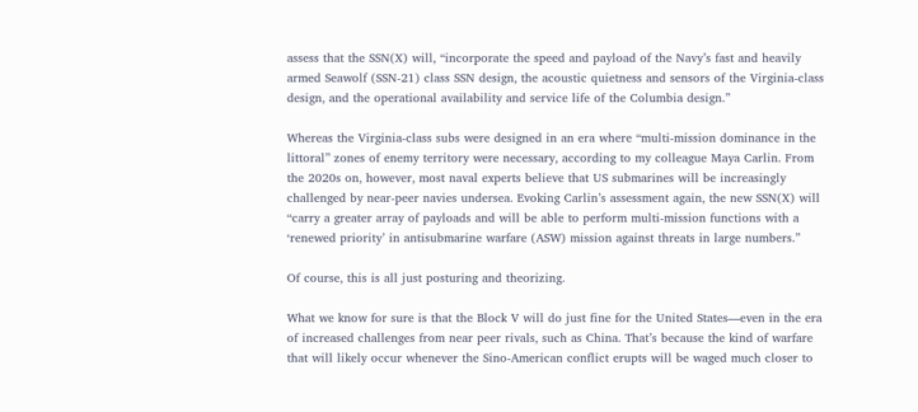assess that the SSN(X) will, “incorporate the speed and payload of the Navy’s fast and heavily armed Seawolf (SSN-21) class SSN design, the acoustic quietness and sensors of the Virginia-class design, and the operational availability and service life of the Columbia design.”

Whereas the Virginia-class subs were designed in an era where “multi-mission dominance in the littoral” zones of enemy territory were necessary, according to my colleague Maya Carlin. From the 2020s on, however, most naval experts believe that US submarines will be increasingly challenged by near-peer navies undersea. Evoking Carlin’s assessment again, the new SSN(X) will “carry a greater array of payloads and will be able to perform multi-mission functions with a ‘renewed priority’ in antisubmarine warfare (ASW) mission against threats in large numbers.”

Of course, this is all just posturing and theorizing.

What we know for sure is that the Block V will do just fine for the United States—even in the era of increased challenges from near peer rivals, such as China. That’s because the kind of warfare that will likely occur whenever the Sino-American conflict erupts will be waged much closer to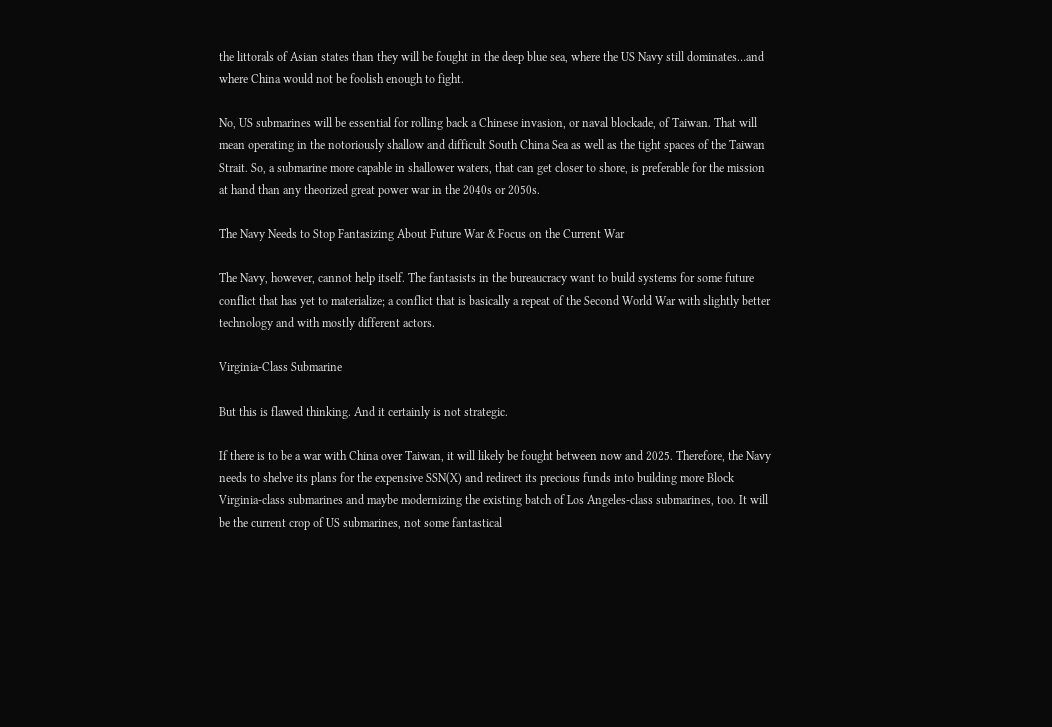the littorals of Asian states than they will be fought in the deep blue sea, where the US Navy still dominates…and where China would not be foolish enough to fight.

No, US submarines will be essential for rolling back a Chinese invasion, or naval blockade, of Taiwan. That will mean operating in the notoriously shallow and difficult South China Sea as well as the tight spaces of the Taiwan Strait. So, a submarine more capable in shallower waters, that can get closer to shore, is preferable for the mission at hand than any theorized great power war in the 2040s or 2050s.

The Navy Needs to Stop Fantasizing About Future War & Focus on the Current War

The Navy, however, cannot help itself. The fantasists in the bureaucracy want to build systems for some future conflict that has yet to materialize; a conflict that is basically a repeat of the Second World War with slightly better technology and with mostly different actors.

Virginia-Class Submarine

But this is flawed thinking. And it certainly is not strategic.

If there is to be a war with China over Taiwan, it will likely be fought between now and 2025. Therefore, the Navy needs to shelve its plans for the expensive SSN(X) and redirect its precious funds into building more Block Virginia-class submarines and maybe modernizing the existing batch of Los Angeles-class submarines, too. It will be the current crop of US submarines, not some fantastical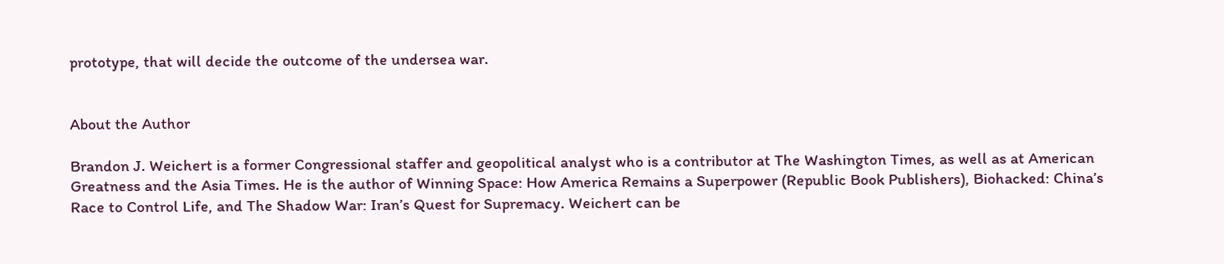prototype, that will decide the outcome of the undersea war.


About the Author

Brandon J. Weichert is a former Congressional staffer and geopolitical analyst who is a contributor at The Washington Times, as well as at American Greatness and the Asia Times. He is the author of Winning Space: How America Remains a Superpower (Republic Book Publishers), Biohacked: China’s Race to Control Life, and The Shadow War: Iran’s Quest for Supremacy. Weichert can be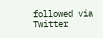followed via Twitter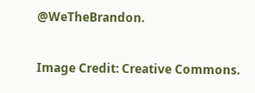@WeTheBrandon.

Image Credit: Creative Commons.